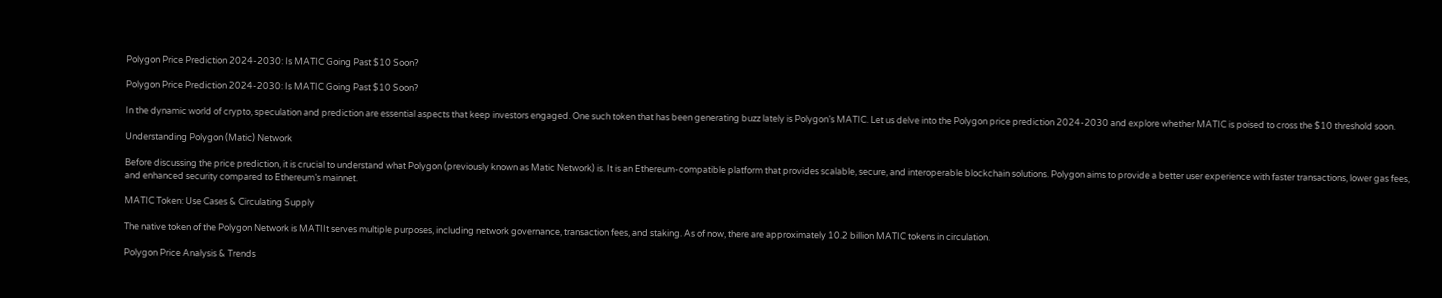Polygon Price Prediction 2024-2030: Is MATIC Going Past $10 Soon?

Polygon Price Prediction 2024-2030: Is MATIC Going Past $10 Soon?

In the dynamic world of crypto, speculation and prediction are essential aspects that keep investors engaged. One such token that has been generating buzz lately is Polygon’s MATIC. Let us delve into the Polygon price prediction 2024-2030 and explore whether MATIC is poised to cross the $10 threshold soon.

Understanding Polygon (Matic) Network

Before discussing the price prediction, it is crucial to understand what Polygon (previously known as Matic Network) is. It is an Ethereum-compatible platform that provides scalable, secure, and interoperable blockchain solutions. Polygon aims to provide a better user experience with faster transactions, lower gas fees, and enhanced security compared to Ethereum’s mainnet.

MATIC Token: Use Cases & Circulating Supply

The native token of the Polygon Network is MATIIt serves multiple purposes, including network governance, transaction fees, and staking. As of now, there are approximately 10.2 billion MATIC tokens in circulation.

Polygon Price Analysis & Trends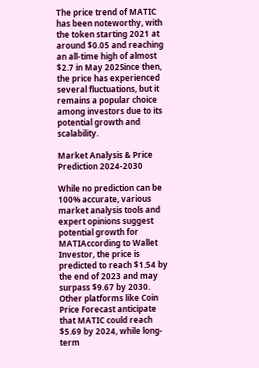The price trend of MATIC has been noteworthy, with the token starting 2021 at around $0.05 and reaching an all-time high of almost $2.7 in May 202Since then, the price has experienced several fluctuations, but it remains a popular choice among investors due to its potential growth and scalability.

Market Analysis & Price Prediction 2024-2030

While no prediction can be 100% accurate, various market analysis tools and expert opinions suggest potential growth for MATIAccording to Wallet Investor, the price is predicted to reach $1.54 by the end of 2023 and may surpass $9.67 by 2030. Other platforms like Coin Price Forecast anticipate that MATIC could reach $5.69 by 2024, while long-term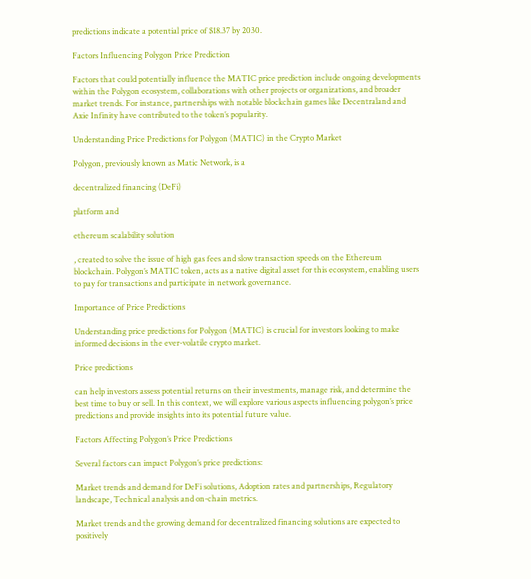predictions indicate a potential price of $18.37 by 2030.

Factors Influencing Polygon Price Prediction

Factors that could potentially influence the MATIC price prediction include ongoing developments within the Polygon ecosystem, collaborations with other projects or organizations, and broader market trends. For instance, partnerships with notable blockchain games like Decentraland and Axie Infinity have contributed to the token’s popularity.

Understanding Price Predictions for Polygon (MATIC) in the Crypto Market

Polygon, previously known as Matic Network, is a

decentralized financing (DeFi)

platform and

ethereum scalability solution

, created to solve the issue of high gas fees and slow transaction speeds on the Ethereum blockchain. Polygon’s MATIC token, acts as a native digital asset for this ecosystem, enabling users to pay for transactions and participate in network governance.

Importance of Price Predictions

Understanding price predictions for Polygon (MATIC) is crucial for investors looking to make informed decisions in the ever-volatile crypto market.

Price predictions

can help investors assess potential returns on their investments, manage risk, and determine the best time to buy or sell. In this context, we will explore various aspects influencing polygon’s price predictions and provide insights into its potential future value.

Factors Affecting Polygon’s Price Predictions

Several factors can impact Polygon’s price predictions:

Market trends and demand for DeFi solutions, Adoption rates and partnerships, Regulatory landscape, Technical analysis and on-chain metrics.

Market trends and the growing demand for decentralized financing solutions are expected to positively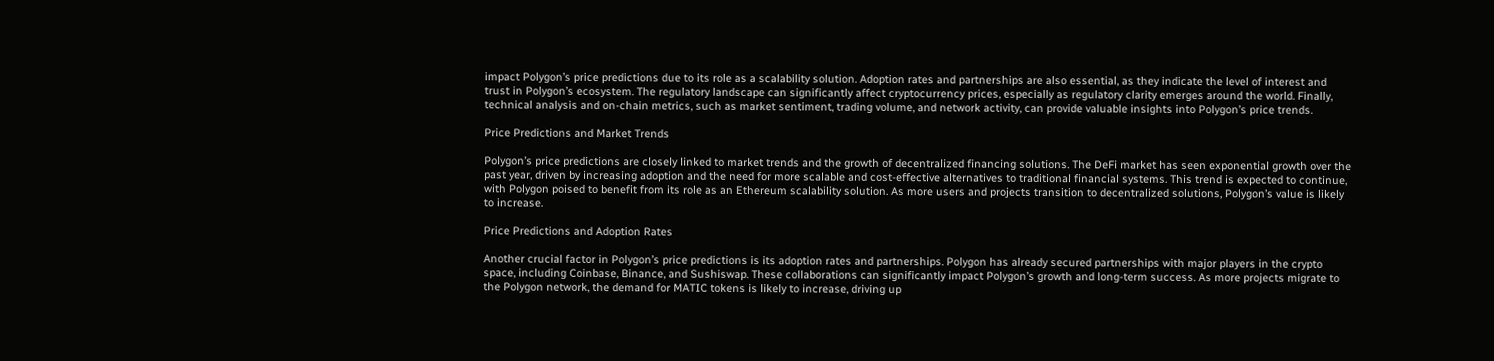impact Polygon’s price predictions due to its role as a scalability solution. Adoption rates and partnerships are also essential, as they indicate the level of interest and trust in Polygon’s ecosystem. The regulatory landscape can significantly affect cryptocurrency prices, especially as regulatory clarity emerges around the world. Finally, technical analysis and on-chain metrics, such as market sentiment, trading volume, and network activity, can provide valuable insights into Polygon’s price trends.

Price Predictions and Market Trends

Polygon’s price predictions are closely linked to market trends and the growth of decentralized financing solutions. The DeFi market has seen exponential growth over the past year, driven by increasing adoption and the need for more scalable and cost-effective alternatives to traditional financial systems. This trend is expected to continue, with Polygon poised to benefit from its role as an Ethereum scalability solution. As more users and projects transition to decentralized solutions, Polygon’s value is likely to increase.

Price Predictions and Adoption Rates

Another crucial factor in Polygon’s price predictions is its adoption rates and partnerships. Polygon has already secured partnerships with major players in the crypto space, including Coinbase, Binance, and Sushiswap. These collaborations can significantly impact Polygon’s growth and long-term success. As more projects migrate to the Polygon network, the demand for MATIC tokens is likely to increase, driving up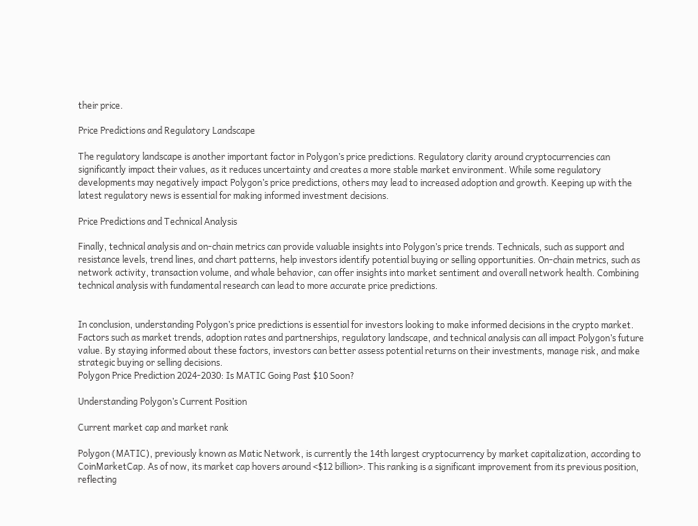their price.

Price Predictions and Regulatory Landscape

The regulatory landscape is another important factor in Polygon’s price predictions. Regulatory clarity around cryptocurrencies can significantly impact their values, as it reduces uncertainty and creates a more stable market environment. While some regulatory developments may negatively impact Polygon’s price predictions, others may lead to increased adoption and growth. Keeping up with the latest regulatory news is essential for making informed investment decisions.

Price Predictions and Technical Analysis

Finally, technical analysis and on-chain metrics can provide valuable insights into Polygon’s price trends. Technicals, such as support and resistance levels, trend lines, and chart patterns, help investors identify potential buying or selling opportunities. On-chain metrics, such as network activity, transaction volume, and whale behavior, can offer insights into market sentiment and overall network health. Combining technical analysis with fundamental research can lead to more accurate price predictions.


In conclusion, understanding Polygon’s price predictions is essential for investors looking to make informed decisions in the crypto market. Factors such as market trends, adoption rates and partnerships, regulatory landscape, and technical analysis can all impact Polygon’s future value. By staying informed about these factors, investors can better assess potential returns on their investments, manage risk, and make strategic buying or selling decisions.
Polygon Price Prediction 2024-2030: Is MATIC Going Past $10 Soon?

Understanding Polygon’s Current Position

Current market cap and market rank

Polygon (MATIC), previously known as Matic Network, is currently the 14th largest cryptocurrency by market capitalization, according to CoinMarketCap. As of now, its market cap hovers around <$12 billion>. This ranking is a significant improvement from its previous position, reflecting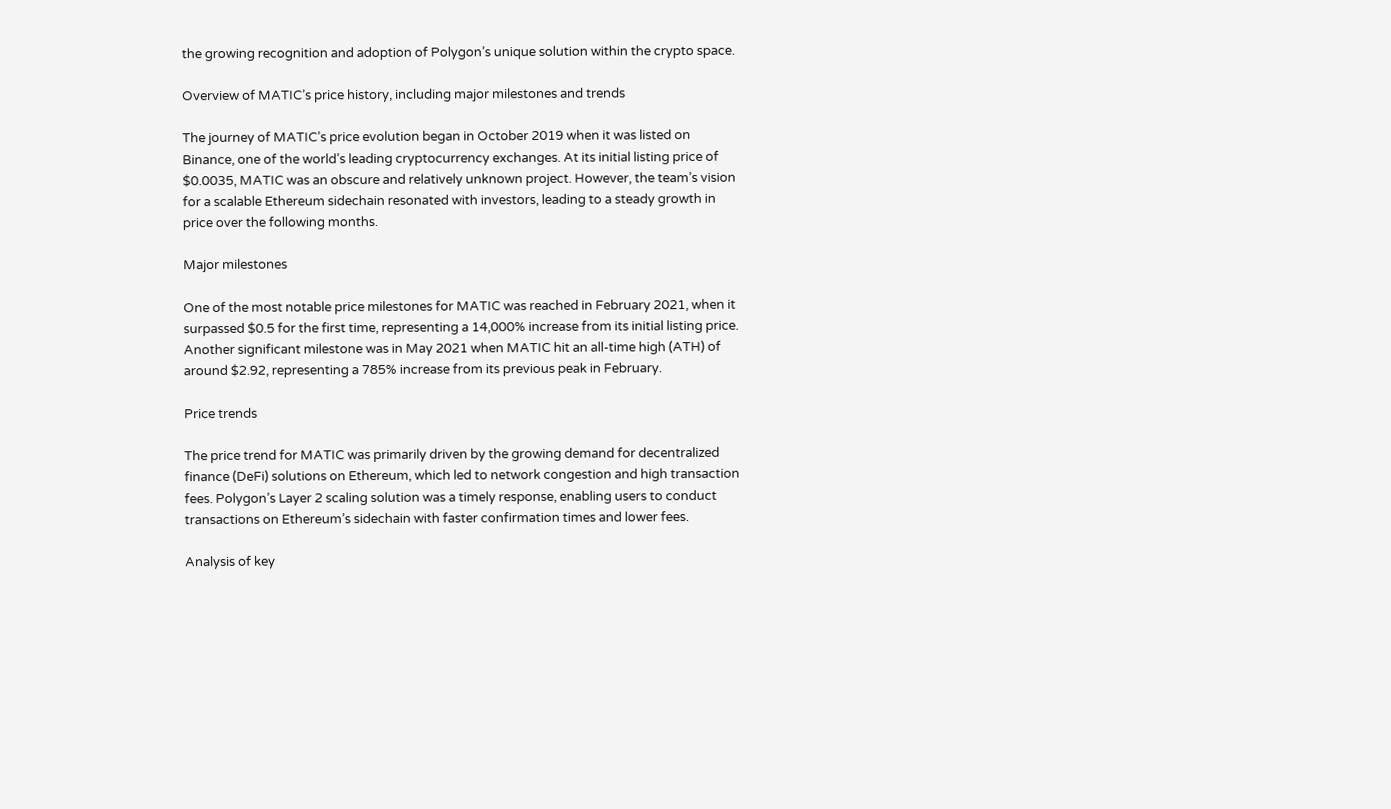the growing recognition and adoption of Polygon’s unique solution within the crypto space.

Overview of MATIC’s price history, including major milestones and trends

The journey of MATIC’s price evolution began in October 2019 when it was listed on Binance, one of the world’s leading cryptocurrency exchanges. At its initial listing price of $0.0035, MATIC was an obscure and relatively unknown project. However, the team’s vision for a scalable Ethereum sidechain resonated with investors, leading to a steady growth in price over the following months.

Major milestones

One of the most notable price milestones for MATIC was reached in February 2021, when it surpassed $0.5 for the first time, representing a 14,000% increase from its initial listing price. Another significant milestone was in May 2021 when MATIC hit an all-time high (ATH) of around $2.92, representing a 785% increase from its previous peak in February.

Price trends

The price trend for MATIC was primarily driven by the growing demand for decentralized finance (DeFi) solutions on Ethereum, which led to network congestion and high transaction fees. Polygon’s Layer 2 scaling solution was a timely response, enabling users to conduct transactions on Ethereum’s sidechain with faster confirmation times and lower fees.

Analysis of key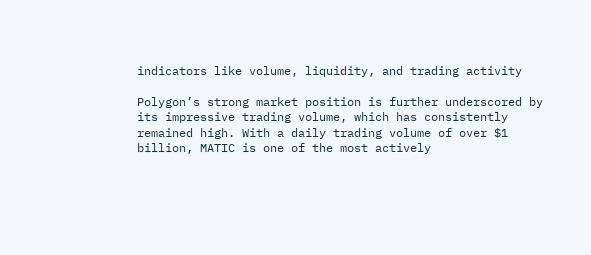indicators like volume, liquidity, and trading activity

Polygon’s strong market position is further underscored by its impressive trading volume, which has consistently remained high. With a daily trading volume of over $1 billion, MATIC is one of the most actively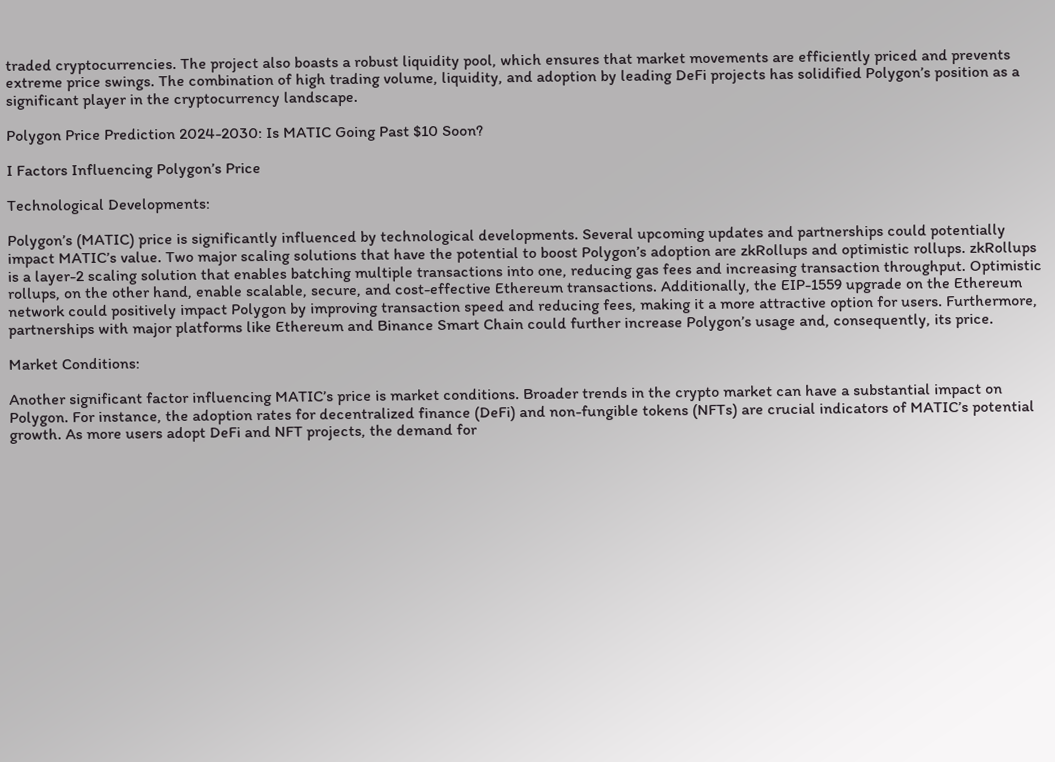traded cryptocurrencies. The project also boasts a robust liquidity pool, which ensures that market movements are efficiently priced and prevents extreme price swings. The combination of high trading volume, liquidity, and adoption by leading DeFi projects has solidified Polygon’s position as a significant player in the cryptocurrency landscape.

Polygon Price Prediction 2024-2030: Is MATIC Going Past $10 Soon?

I Factors Influencing Polygon’s Price

Technological Developments:

Polygon’s (MATIC) price is significantly influenced by technological developments. Several upcoming updates and partnerships could potentially impact MATIC’s value. Two major scaling solutions that have the potential to boost Polygon’s adoption are zkRollups and optimistic rollups. zkRollups is a layer-2 scaling solution that enables batching multiple transactions into one, reducing gas fees and increasing transaction throughput. Optimistic rollups, on the other hand, enable scalable, secure, and cost-effective Ethereum transactions. Additionally, the EIP-1559 upgrade on the Ethereum network could positively impact Polygon by improving transaction speed and reducing fees, making it a more attractive option for users. Furthermore, partnerships with major platforms like Ethereum and Binance Smart Chain could further increase Polygon’s usage and, consequently, its price.

Market Conditions:

Another significant factor influencing MATIC’s price is market conditions. Broader trends in the crypto market can have a substantial impact on Polygon. For instance, the adoption rates for decentralized finance (DeFi) and non-fungible tokens (NFTs) are crucial indicators of MATIC’s potential growth. As more users adopt DeFi and NFT projects, the demand for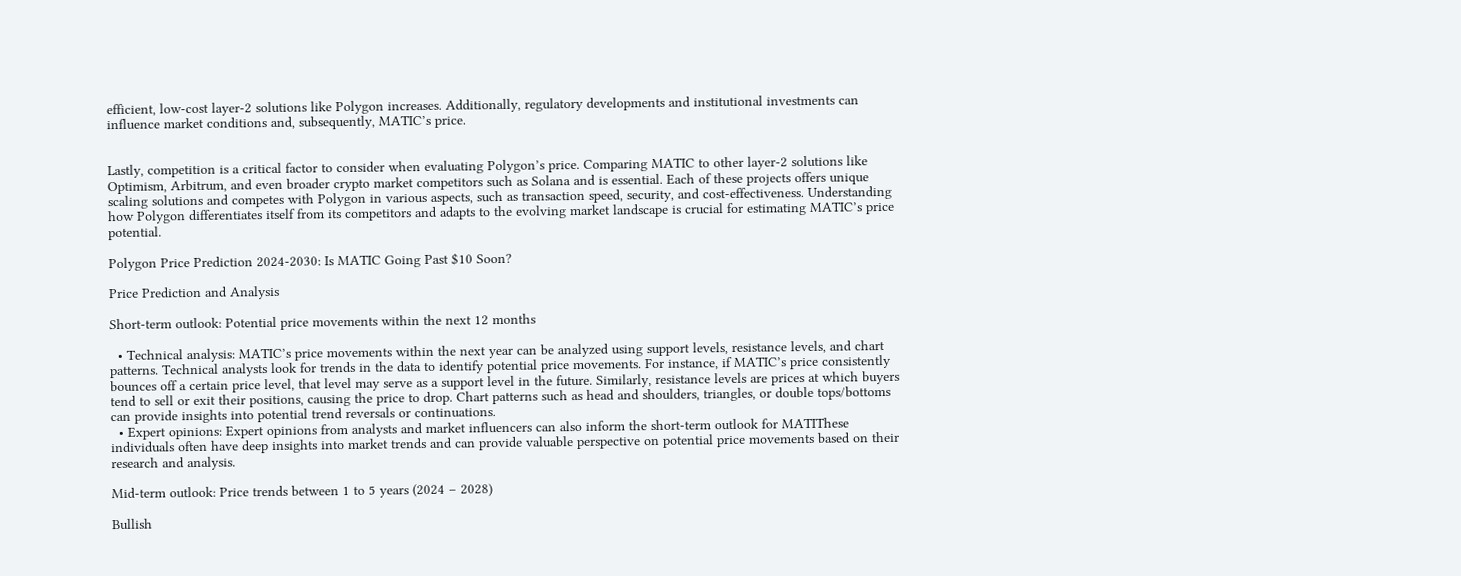efficient, low-cost layer-2 solutions like Polygon increases. Additionally, regulatory developments and institutional investments can influence market conditions and, subsequently, MATIC’s price.


Lastly, competition is a critical factor to consider when evaluating Polygon’s price. Comparing MATIC to other layer-2 solutions like Optimism, Arbitrum, and even broader crypto market competitors such as Solana and is essential. Each of these projects offers unique scaling solutions and competes with Polygon in various aspects, such as transaction speed, security, and cost-effectiveness. Understanding how Polygon differentiates itself from its competitors and adapts to the evolving market landscape is crucial for estimating MATIC’s price potential.

Polygon Price Prediction 2024-2030: Is MATIC Going Past $10 Soon?

Price Prediction and Analysis

Short-term outlook: Potential price movements within the next 12 months

  • Technical analysis: MATIC’s price movements within the next year can be analyzed using support levels, resistance levels, and chart patterns. Technical analysts look for trends in the data to identify potential price movements. For instance, if MATIC’s price consistently bounces off a certain price level, that level may serve as a support level in the future. Similarly, resistance levels are prices at which buyers tend to sell or exit their positions, causing the price to drop. Chart patterns such as head and shoulders, triangles, or double tops/bottoms can provide insights into potential trend reversals or continuations.
  • Expert opinions: Expert opinions from analysts and market influencers can also inform the short-term outlook for MATIThese individuals often have deep insights into market trends and can provide valuable perspective on potential price movements based on their research and analysis.

Mid-term outlook: Price trends between 1 to 5 years (2024 – 2028)

Bullish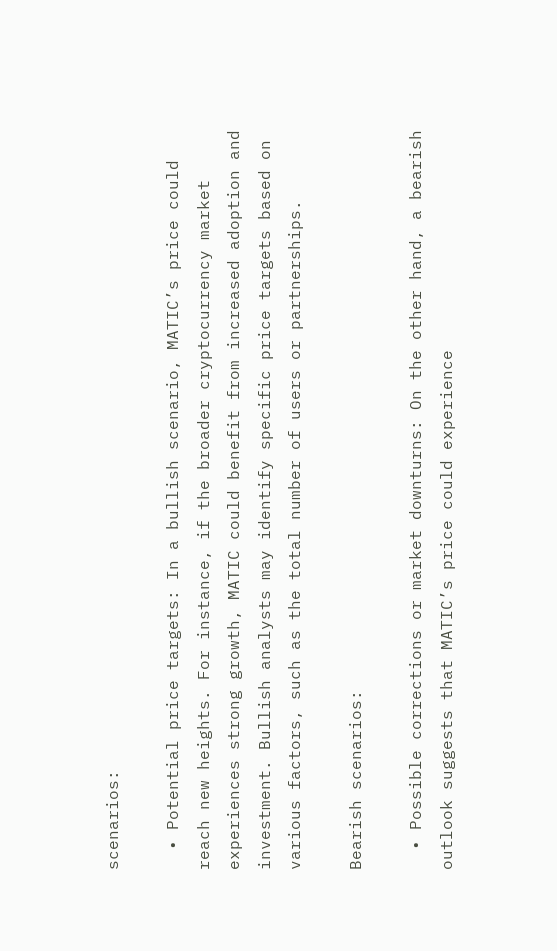scenarios:

  • Potential price targets: In a bullish scenario, MATIC’s price could reach new heights. For instance, if the broader cryptocurrency market experiences strong growth, MATIC could benefit from increased adoption and investment. Bullish analysts may identify specific price targets based on various factors, such as the total number of users or partnerships.

Bearish scenarios:

  • Possible corrections or market downturns: On the other hand, a bearish outlook suggests that MATIC’s price could experience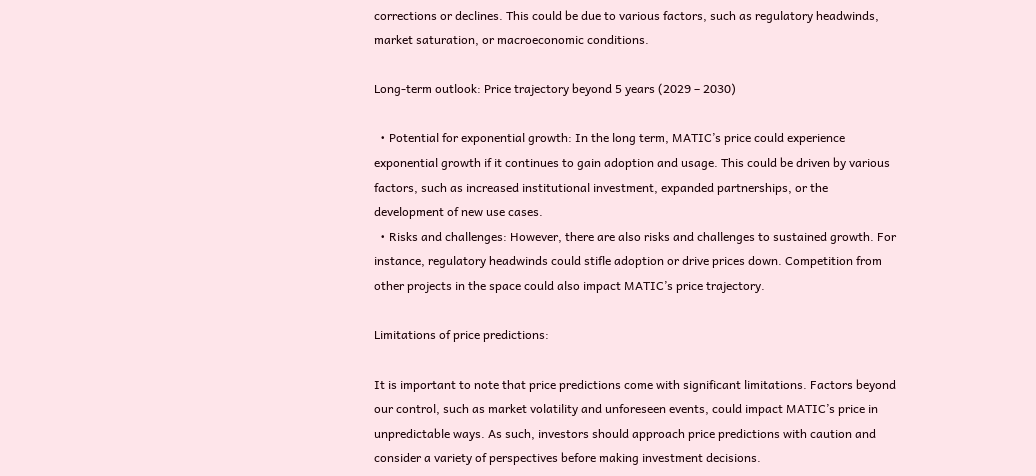corrections or declines. This could be due to various factors, such as regulatory headwinds, market saturation, or macroeconomic conditions.

Long-term outlook: Price trajectory beyond 5 years (2029 – 2030)

  • Potential for exponential growth: In the long term, MATIC’s price could experience exponential growth if it continues to gain adoption and usage. This could be driven by various factors, such as increased institutional investment, expanded partnerships, or the development of new use cases.
  • Risks and challenges: However, there are also risks and challenges to sustained growth. For instance, regulatory headwinds could stifle adoption or drive prices down. Competition from other projects in the space could also impact MATIC’s price trajectory.

Limitations of price predictions:

It is important to note that price predictions come with significant limitations. Factors beyond our control, such as market volatility and unforeseen events, could impact MATIC’s price in unpredictable ways. As such, investors should approach price predictions with caution and consider a variety of perspectives before making investment decisions.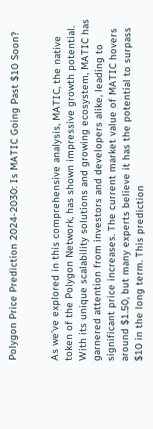Polygon Price Prediction 2024-2030: Is MATIC Going Past $10 Soon?


As we’ve explored in this comprehensive analysis, MATIC, the native token of the Polygon Network, has shown impressive growth potential. With its unique scalability solutions and growing ecosystem, MATIC has garnered attention from investors and developers alike, leading to significant price increases. The current market value of MATIC hovers around $1.50, but many experts believe it has the potential to surpass $10 in the long term. This prediction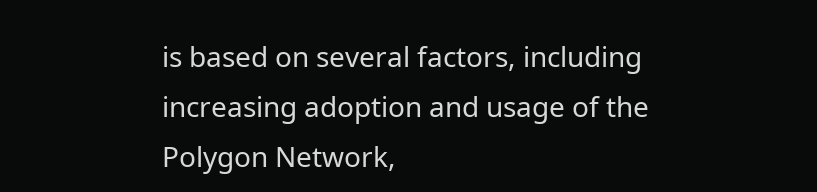is based on several factors, including increasing adoption and usage of the Polygon Network,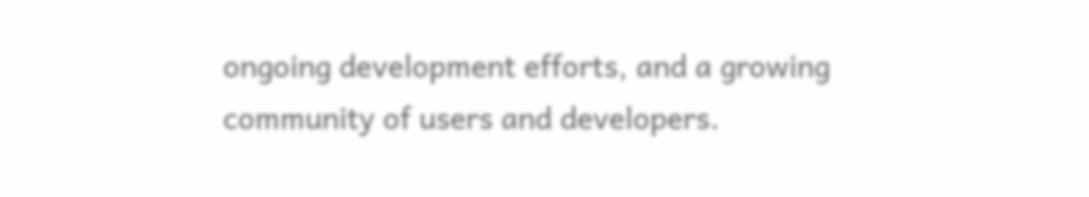ongoing development efforts, and a growing community of users and developers.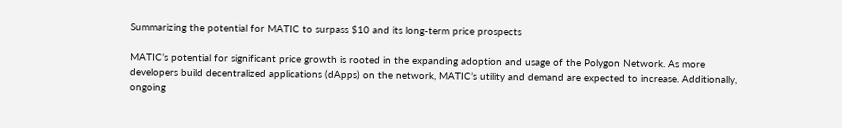Summarizing the potential for MATIC to surpass $10 and its long-term price prospects

MATIC’s potential for significant price growth is rooted in the expanding adoption and usage of the Polygon Network. As more developers build decentralized applications (dApps) on the network, MATIC’s utility and demand are expected to increase. Additionally, ongoing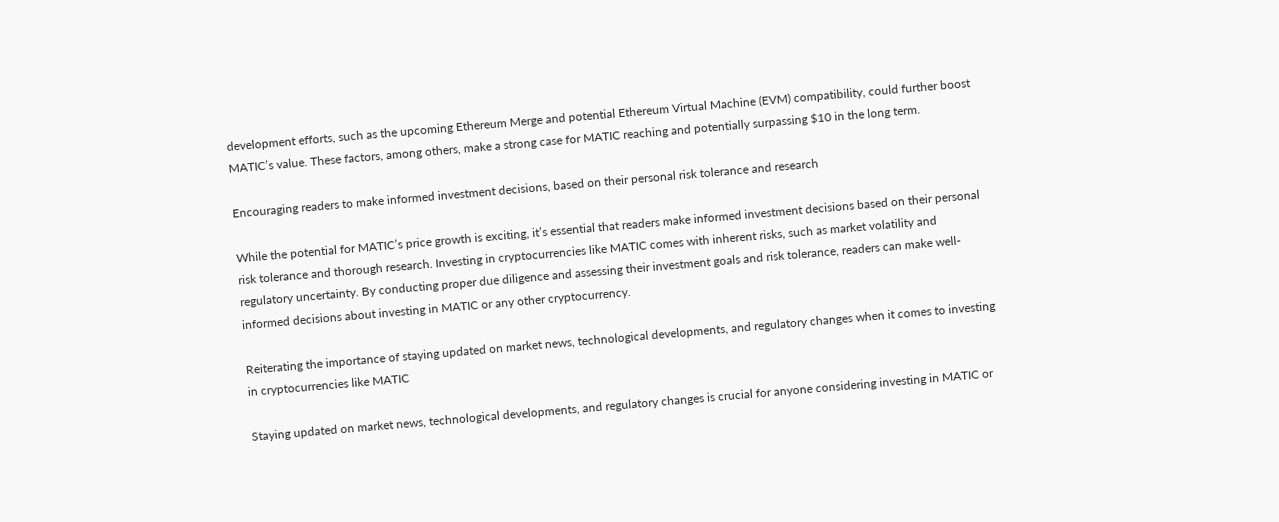development efforts, such as the upcoming Ethereum Merge and potential Ethereum Virtual Machine (EVM) compatibility, could further boost MATIC’s value. These factors, among others, make a strong case for MATIC reaching and potentially surpassing $10 in the long term.

Encouraging readers to make informed investment decisions, based on their personal risk tolerance and research

While the potential for MATIC’s price growth is exciting, it’s essential that readers make informed investment decisions based on their personal risk tolerance and thorough research. Investing in cryptocurrencies like MATIC comes with inherent risks, such as market volatility and regulatory uncertainty. By conducting proper due diligence and assessing their investment goals and risk tolerance, readers can make well-informed decisions about investing in MATIC or any other cryptocurrency.

Reiterating the importance of staying updated on market news, technological developments, and regulatory changes when it comes to investing in cryptocurrencies like MATIC

Staying updated on market news, technological developments, and regulatory changes is crucial for anyone considering investing in MATIC or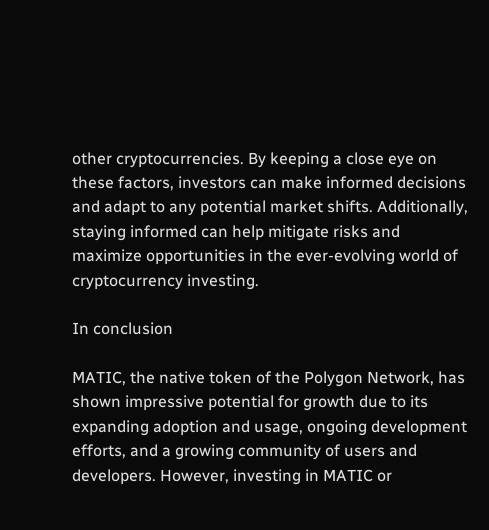other cryptocurrencies. By keeping a close eye on these factors, investors can make informed decisions and adapt to any potential market shifts. Additionally, staying informed can help mitigate risks and maximize opportunities in the ever-evolving world of cryptocurrency investing.

In conclusion

MATIC, the native token of the Polygon Network, has shown impressive potential for growth due to its expanding adoption and usage, ongoing development efforts, and a growing community of users and developers. However, investing in MATIC or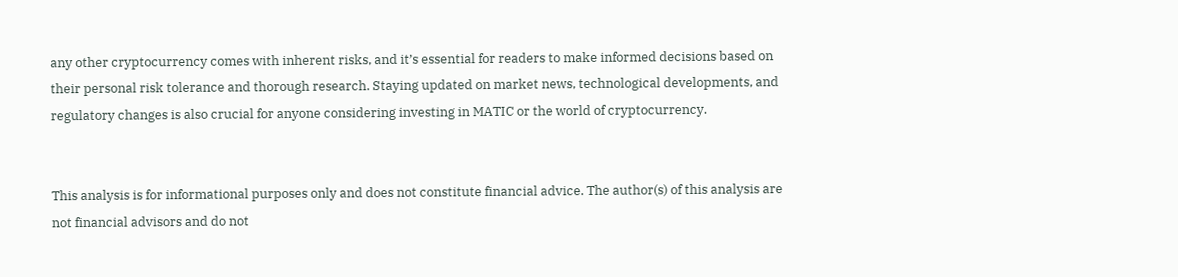any other cryptocurrency comes with inherent risks, and it’s essential for readers to make informed decisions based on their personal risk tolerance and thorough research. Staying updated on market news, technological developments, and regulatory changes is also crucial for anyone considering investing in MATIC or the world of cryptocurrency.


This analysis is for informational purposes only and does not constitute financial advice. The author(s) of this analysis are not financial advisors and do not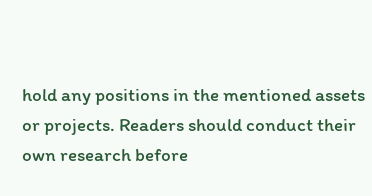hold any positions in the mentioned assets or projects. Readers should conduct their own research before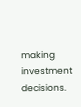making investment decisions.